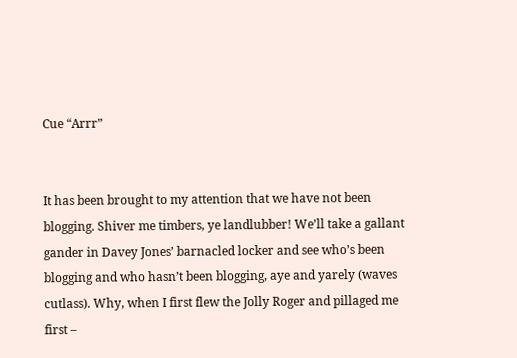Cue “Arrr”


It has been brought to my attention that we have not been blogging. Shiver me timbers, ye landlubber! We’ll take a gallant gander in Davey Jones’ barnacled locker and see who’s been blogging and who hasn’t been blogging, aye and yarely (waves cutlass). Why, when I first flew the Jolly Roger and pillaged me first –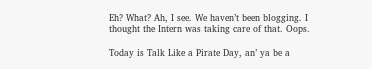Eh? What? Ah, I see. We haven’t been blogging. I thought the Intern was taking care of that. Oops.

Today is Talk Like a Pirate Day, an’ ya be a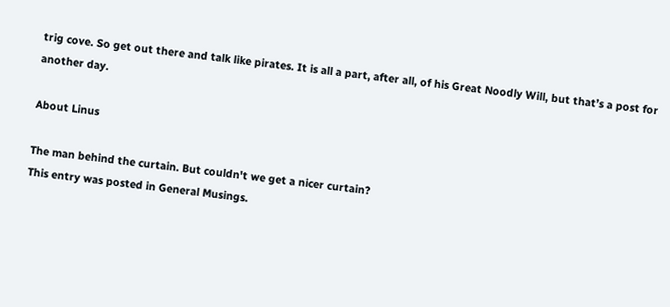trig cove. So get out there and talk like pirates. It is all a part, after all, of his Great Noodly Will, but that’s a post for another day.

About Linus

The man behind the curtain. But couldn't we get a nicer curtain?
This entry was posted in General Musings.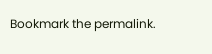Bookmark the permalink.